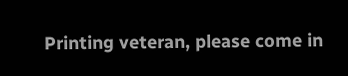Printing veteran, please come in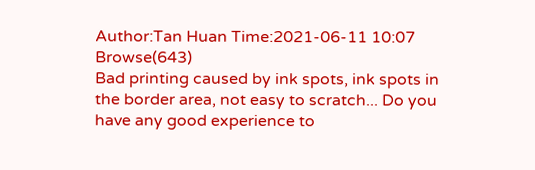Author:Tan Huan Time:2021-06-11 10:07 Browse(643)
Bad printing caused by ink spots, ink spots in the border area, not easy to scratch... Do you have any good experience to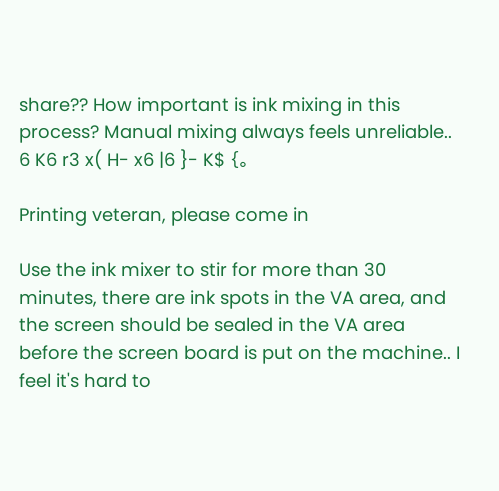share?? How important is ink mixing in this process? Manual mixing always feels unreliable.. 6 K6 r3 x( H- x6 |6 }- K$ {。

Printing veteran, please come in

Use the ink mixer to stir for more than 30 minutes, there are ink spots in the VA area, and the screen should be sealed in the VA area before the screen board is put on the machine.. I feel it's hard to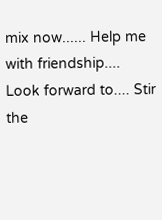mix now...... Help me with friendship.... Look forward to.... Stir the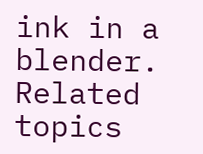ink in a blender.
Related topics